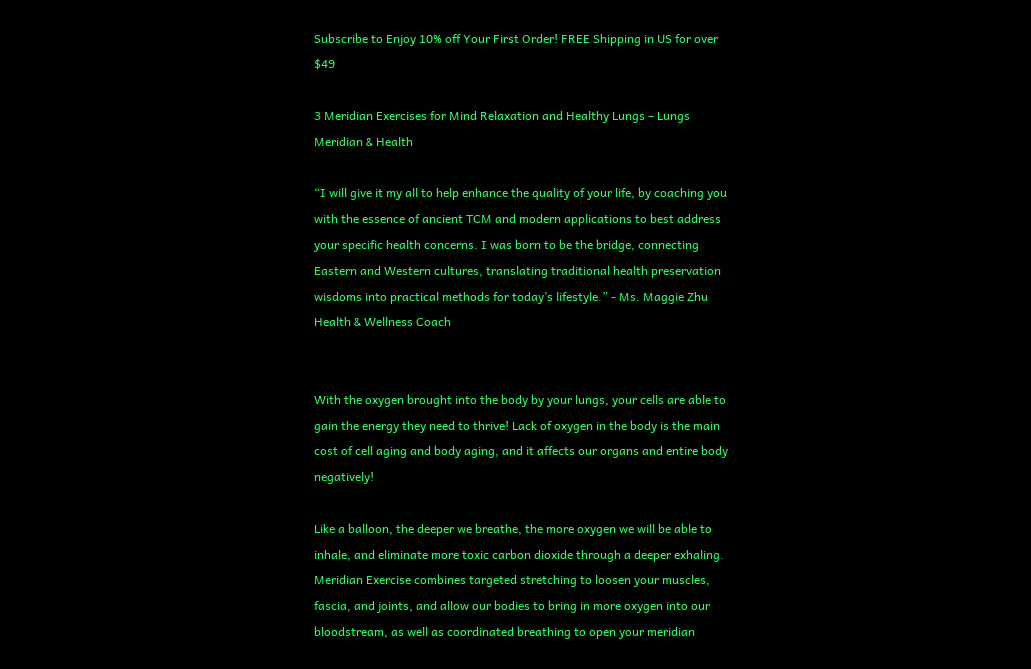Subscribe to Enjoy 10% off Your First Order! FREE Shipping in US for over $49

3 Meridian Exercises for Mind Relaxation and Healthy Lungs – Lungs Meridian & Health

“I will give it my all to help enhance the quality of your life, by coaching you with the essence of ancient TCM and modern applications to best address your specific health concerns. I was born to be the bridge, connecting Eastern and Western cultures, translating traditional health preservation wisdoms into practical methods for today’s lifestyle.” - Ms. Maggie Zhu Health & Wellness Coach


With the oxygen brought into the body by your lungs, your cells are able to gain the energy they need to thrive! Lack of oxygen in the body is the main cost of cell aging and body aging, and it affects our organs and entire body negatively!

Like a balloon, the deeper we breathe, the more oxygen we will be able to inhale, and eliminate more toxic carbon dioxide through a deeper exhaling. Meridian Exercise combines targeted stretching to loosen your muscles, fascia, and joints, and allow our bodies to bring in more oxygen into our bloodstream, as well as coordinated breathing to open your meridian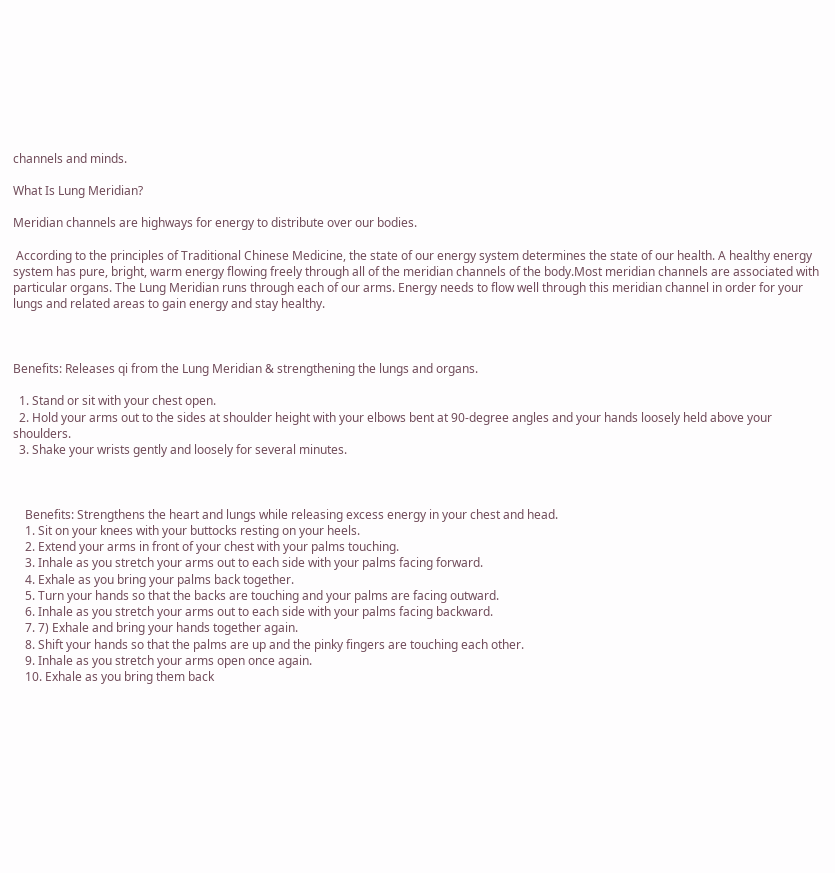channels and minds.

What Is Lung Meridian?

Meridian channels are highways for energy to distribute over our bodies.

 According to the principles of Traditional Chinese Medicine, the state of our energy system determines the state of our health. A healthy energy system has pure, bright, warm energy flowing freely through all of the meridian channels of the body.Most meridian channels are associated with particular organs. The Lung Meridian runs through each of our arms. Energy needs to flow well through this meridian channel in order for your lungs and related areas to gain energy and stay healthy.



Benefits: Releases qi from the Lung Meridian & strengthening the lungs and organs.

  1. Stand or sit with your chest open.
  2. Hold your arms out to the sides at shoulder height with your elbows bent at 90-degree angles and your hands loosely held above your shoulders.
  3. Shake your wrists gently and loosely for several minutes.



    Benefits: Strengthens the heart and lungs while releasing excess energy in your chest and head.
    1. Sit on your knees with your buttocks resting on your heels.
    2. Extend your arms in front of your chest with your palms touching.
    3. Inhale as you stretch your arms out to each side with your palms facing forward.
    4. Exhale as you bring your palms back together.
    5. Turn your hands so that the backs are touching and your palms are facing outward.
    6. Inhale as you stretch your arms out to each side with your palms facing backward.
    7. 7) Exhale and bring your hands together again.
    8. Shift your hands so that the palms are up and the pinky fingers are touching each other.
    9. Inhale as you stretch your arms open once again.
    10. Exhale as you bring them back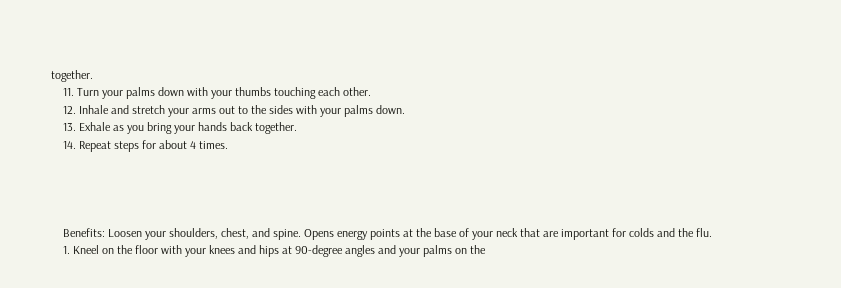together.
    11. Turn your palms down with your thumbs touching each other.
    12. Inhale and stretch your arms out to the sides with your palms down.
    13. Exhale as you bring your hands back together.
    14. Repeat steps for about 4 times.




    Benefits: Loosen your shoulders, chest, and spine. Opens energy points at the base of your neck that are important for colds and the flu.
    1. Kneel on the floor with your knees and hips at 90-degree angles and your palms on the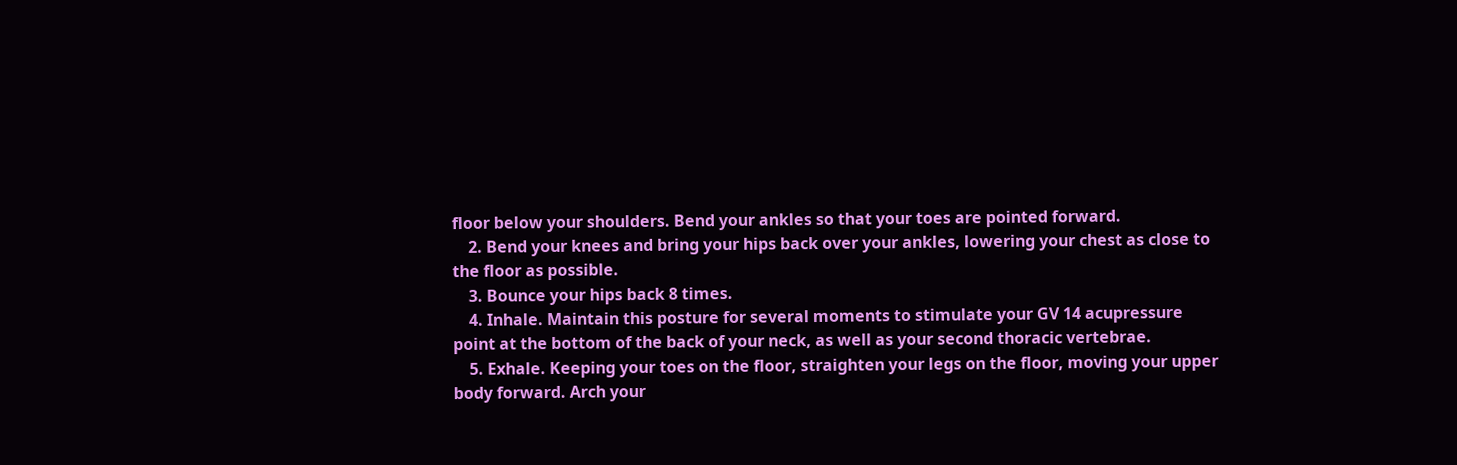floor below your shoulders. Bend your ankles so that your toes are pointed forward.
    2. Bend your knees and bring your hips back over your ankles, lowering your chest as close to the floor as possible.
    3. Bounce your hips back 8 times.
    4. Inhale. Maintain this posture for several moments to stimulate your GV 14 acupressure point at the bottom of the back of your neck, as well as your second thoracic vertebrae.
    5. Exhale. Keeping your toes on the floor, straighten your legs on the floor, moving your upper body forward. Arch your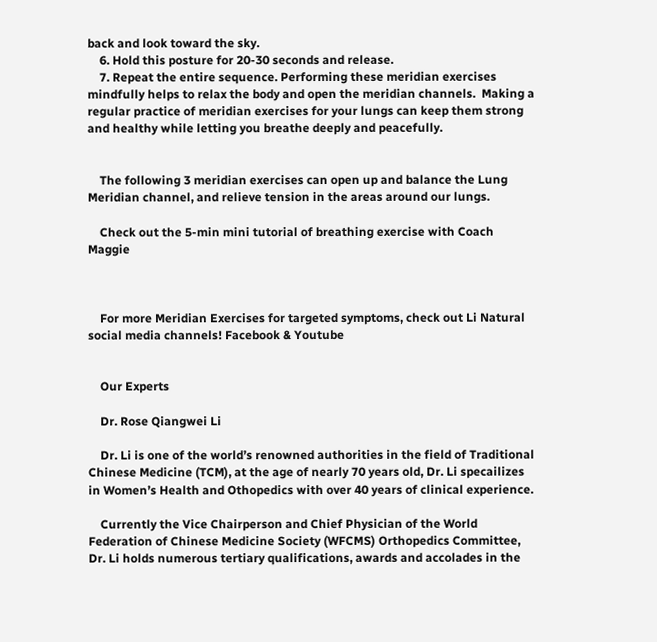back and look toward the sky.
    6. Hold this posture for 20-30 seconds and release.
    7. Repeat the entire sequence. Performing these meridian exercises mindfully helps to relax the body and open the meridian channels.  Making a regular practice of meridian exercises for your lungs can keep them strong and healthy while letting you breathe deeply and peacefully.


    The following 3 meridian exercises can open up and balance the Lung Meridian channel, and relieve tension in the areas around our lungs.

    Check out the 5-min mini tutorial of breathing exercise with Coach Maggie



    For more Meridian Exercises for targeted symptoms, check out Li Natural social media channels! Facebook & Youtube


    Our Experts

    Dr. Rose Qiangwei Li

    Dr. Li is one of the world’s renowned authorities in the field of Traditional Chinese Medicine (TCM), at the age of nearly 70 years old, Dr. Li specailizes in Women’s Health and Othopedics with over 40 years of clinical experience.

    Currently the Vice Chairperson and Chief Physician of the World Federation of Chinese Medicine Society (WFCMS) Orthopedics Committee, Dr. Li holds numerous tertiary qualifications, awards and accolades in the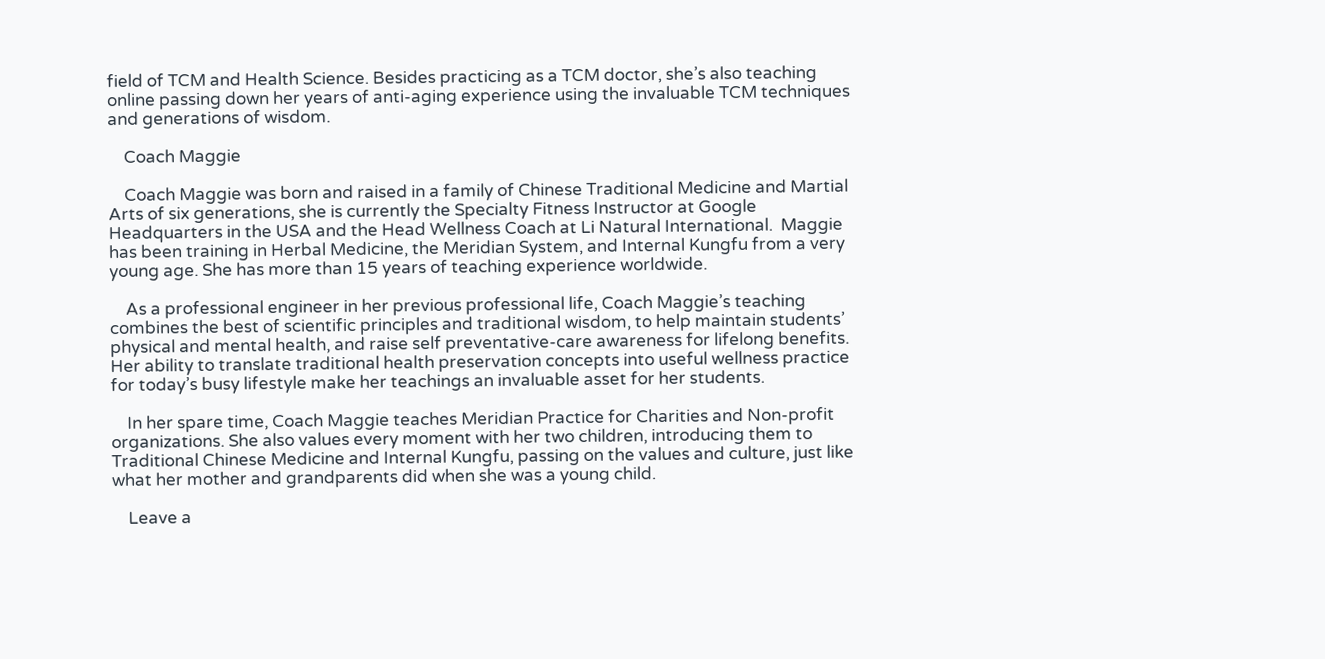field of TCM and Health Science. Besides practicing as a TCM doctor, she’s also teaching online passing down her years of anti-aging experience using the invaluable TCM techniques and generations of wisdom.

    Coach Maggie

    Coach Maggie was born and raised in a family of Chinese Traditional Medicine and Martial Arts of six generations, she is currently the Specialty Fitness Instructor at Google Headquarters in the USA and the Head Wellness Coach at Li Natural International.  Maggie has been training in Herbal Medicine, the Meridian System, and Internal Kungfu from a very young age. She has more than 15 years of teaching experience worldwide.

    As a professional engineer in her previous professional life, Coach Maggie’s teaching combines the best of scientific principles and traditional wisdom, to help maintain students’ physical and mental health, and raise self preventative-care awareness for lifelong benefits. Her ability to translate traditional health preservation concepts into useful wellness practice for today’s busy lifestyle make her teachings an invaluable asset for her students.

    In her spare time, Coach Maggie teaches Meridian Practice for Charities and Non-profit organizations. She also values every moment with her two children, introducing them to Traditional Chinese Medicine and Internal Kungfu, passing on the values and culture, just like what her mother and grandparents did when she was a young child.

    Leave a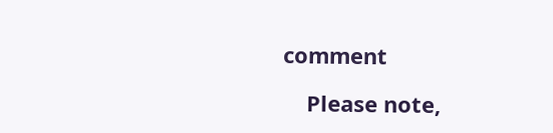comment

    Please note,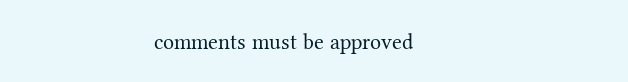comments must be approved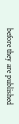before they are published